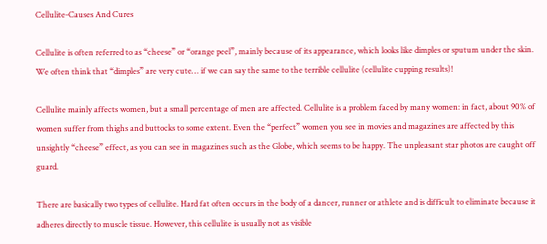Cellulite-Causes And Cures

Cellulite is often referred to as “cheese” or “orange peel”, mainly because of its appearance, which looks like dimples or sputum under the skin. We often think that “dimples” are very cute… if we can say the same to the terrible cellulite (cellulite cupping results)!

Cellulite mainly affects women, but a small percentage of men are affected. Cellulite is a problem faced by many women: in fact, about 90% of women suffer from thighs and buttocks to some extent. Even the “perfect” women you see in movies and magazines are affected by this unsightly “cheese” effect, as you can see in magazines such as the Globe, which seems to be happy. The unpleasant star photos are caught off guard.

There are basically two types of cellulite. Hard fat often occurs in the body of a dancer, runner or athlete and is difficult to eliminate because it adheres directly to muscle tissue. However, this cellulite is usually not as visible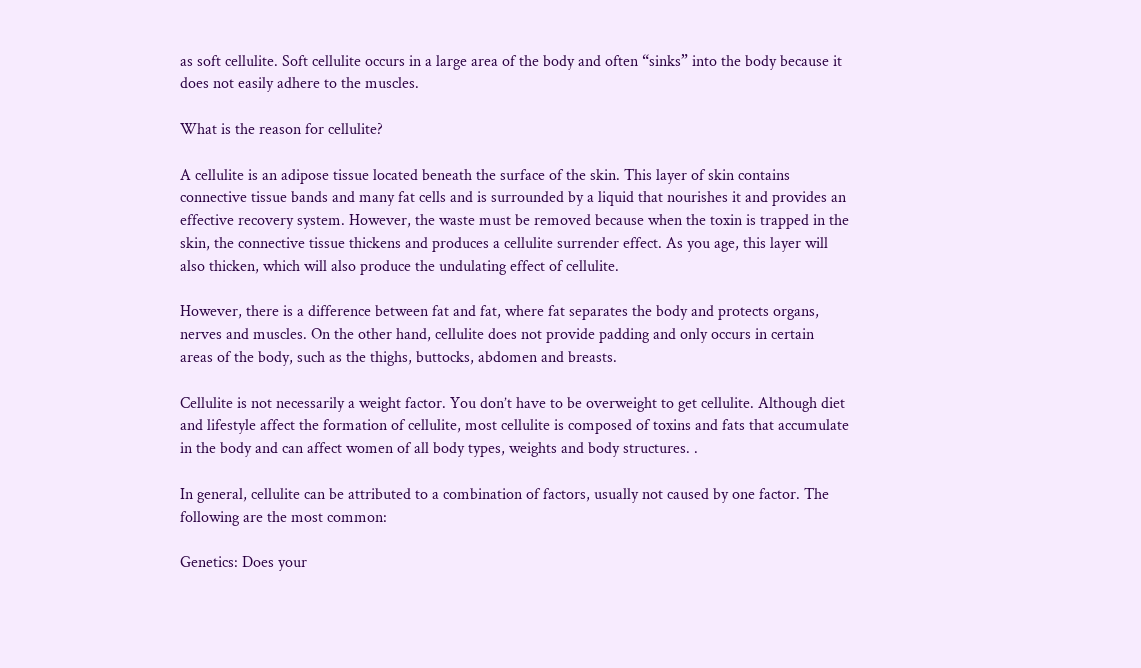as soft cellulite. Soft cellulite occurs in a large area of the body and often “sinks” into the body because it does not easily adhere to the muscles.

What is the reason for cellulite?

A cellulite is an adipose tissue located beneath the surface of the skin. This layer of skin contains connective tissue bands and many fat cells and is surrounded by a liquid that nourishes it and provides an effective recovery system. However, the waste must be removed because when the toxin is trapped in the skin, the connective tissue thickens and produces a cellulite surrender effect. As you age, this layer will also thicken, which will also produce the undulating effect of cellulite.

However, there is a difference between fat and fat, where fat separates the body and protects organs, nerves and muscles. On the other hand, cellulite does not provide padding and only occurs in certain areas of the body, such as the thighs, buttocks, abdomen and breasts.

Cellulite is not necessarily a weight factor. You don’t have to be overweight to get cellulite. Although diet and lifestyle affect the formation of cellulite, most cellulite is composed of toxins and fats that accumulate in the body and can affect women of all body types, weights and body structures. .

In general, cellulite can be attributed to a combination of factors, usually not caused by one factor. The following are the most common:

Genetics: Does your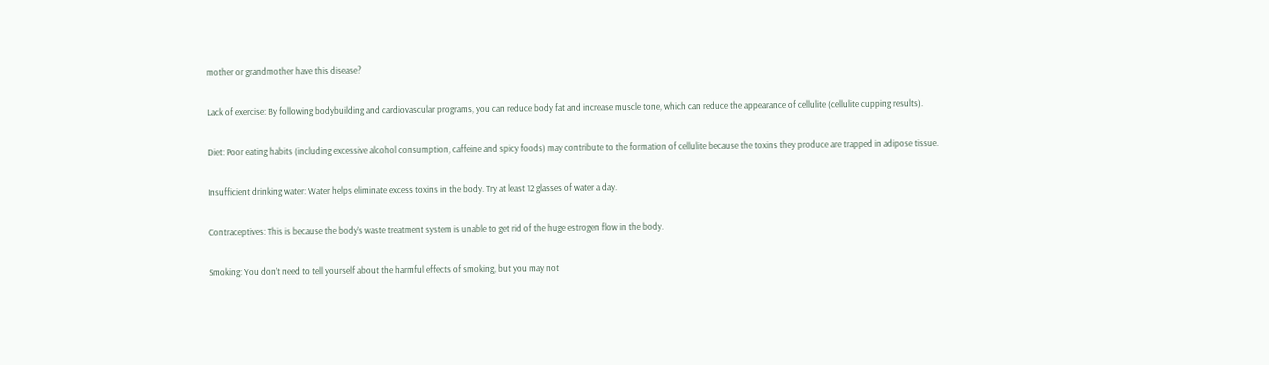mother or grandmother have this disease?

Lack of exercise: By following bodybuilding and cardiovascular programs, you can reduce body fat and increase muscle tone, which can reduce the appearance of cellulite (cellulite cupping results).

Diet: Poor eating habits (including excessive alcohol consumption, caffeine and spicy foods) may contribute to the formation of cellulite because the toxins they produce are trapped in adipose tissue.

Insufficient drinking water: Water helps eliminate excess toxins in the body. Try at least 12 glasses of water a day.

Contraceptives: This is because the body’s waste treatment system is unable to get rid of the huge estrogen flow in the body.

Smoking: You don’t need to tell yourself about the harmful effects of smoking, but you may not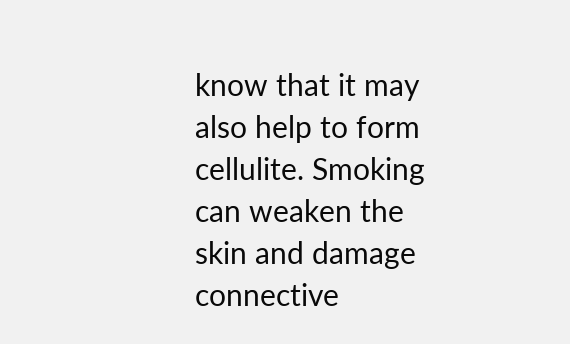know that it may also help to form cellulite. Smoking can weaken the skin and damage connective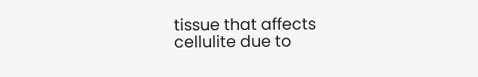tissue that affects cellulite due to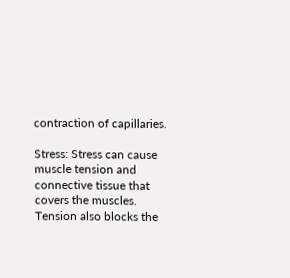contraction of capillaries.

Stress: Stress can cause muscle tension and connective tissue that covers the muscles. Tension also blocks the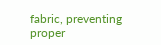fabric, preventing proper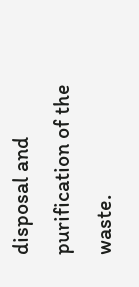disposal and purification of the waste.